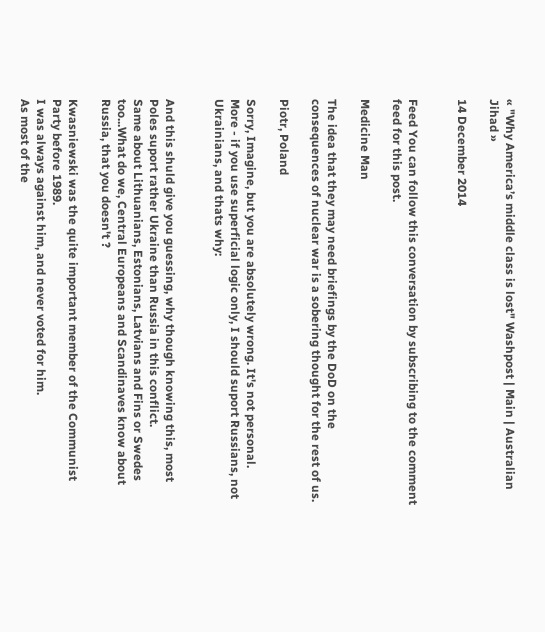« "Why America’s middle class is lost" Washpost | Main | Australian Jihad »

14 December 2014


Feed You can follow this conversation by subscribing to the comment feed for this post.

Medicine Man

The idea that they may need briefings by the DoD on the consequences of nuclear war is a sobering thought for the rest of us.

Piotr, Poland

Sorry, Imagine, but you are absolutely wrong. It's not personal.
More - if you use superficial logic only, I should suport Russians, not Ukrainians, and thats why:


And this shuld give you guessing, why though knowing this, most Poles suport rather Ukraine than Russia in this conflict.
Same about Lithuanians, Estonians, Latvians and Fins or Swedes too...What do we, Central Europeans and Scandinaves know about Russia, that you doesn't ?

Kwasniewski was the quite important member of the Communist Party before 1989.
I was always against him, and never voted for him.
As most of the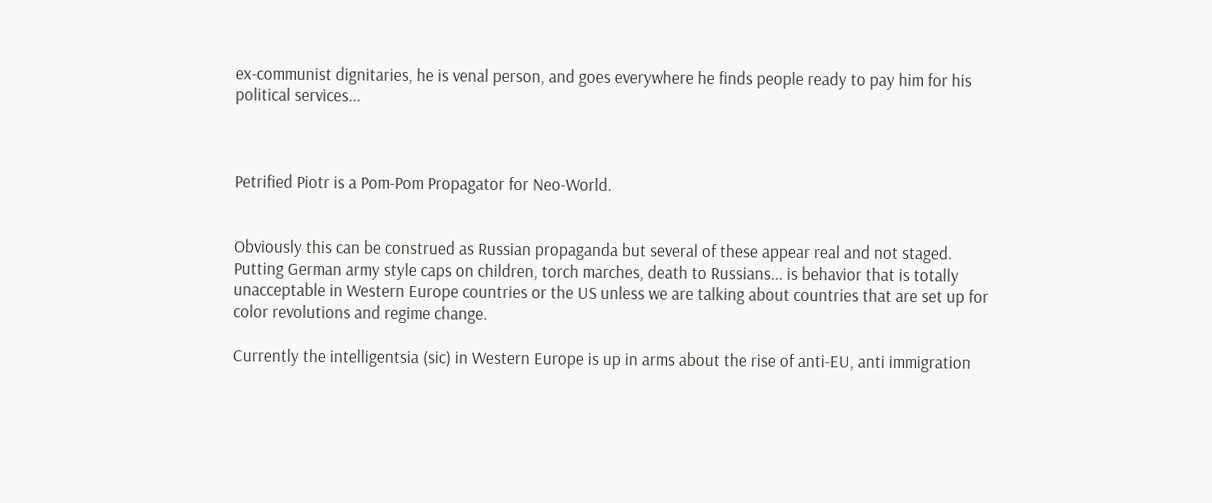ex-communist dignitaries, he is venal person, and goes everywhere he finds people ready to pay him for his political services...



Petrified Piotr is a Pom-Pom Propagator for Neo-World.


Obviously this can be construed as Russian propaganda but several of these appear real and not staged.
Putting German army style caps on children, torch marches, death to Russians... is behavior that is totally unacceptable in Western Europe countries or the US unless we are talking about countries that are set up for color revolutions and regime change.

Currently the intelligentsia (sic) in Western Europe is up in arms about the rise of anti-EU, anti immigration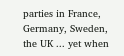parties in France, Germany, Sweden, the UK ... yet when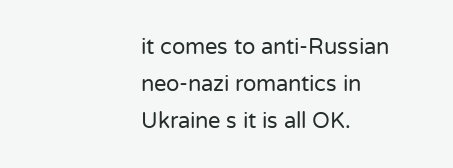it comes to anti-Russian neo-nazi romantics in Ukraine s it is all OK.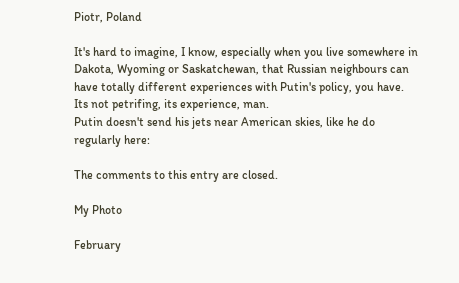Piotr, Poland

It's hard to imagine, I know, especially when you live somewhere in Dakota, Wyoming or Saskatchewan, that Russian neighbours can have totally different experiences with Putin's policy, you have.
Its not petrifing, its experience, man.
Putin doesn't send his jets near American skies, like he do regularly here:

The comments to this entry are closed.

My Photo

February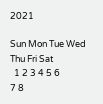2021

Sun Mon Tue Wed Thu Fri Sat
  1 2 3 4 5 6
7 8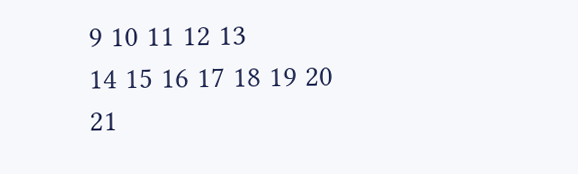9 10 11 12 13
14 15 16 17 18 19 20
21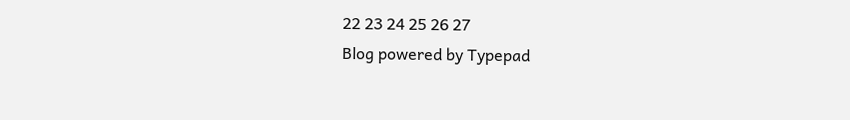22 23 24 25 26 27
Blog powered by Typepad